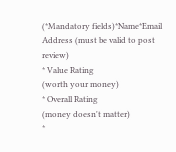(*Mandatory fields)*Name*Email Address (must be valid to post review)
* Value Rating
(worth your money)
* Overall Rating
(money doesn't matter)
*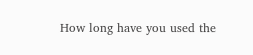How long have you used the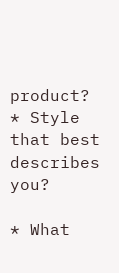product?    * Style that best describes you?

* What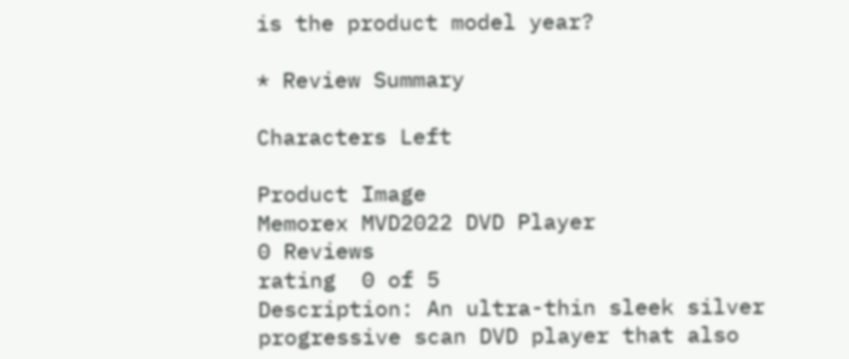is the product model year?

* Review Summary

Characters Left

Product Image
Memorex MVD2022 DVD Player
0 Reviews
rating  0 of 5
Description: An ultra-thin sleek silver progressive scan DVD player that also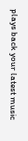plays back your latest music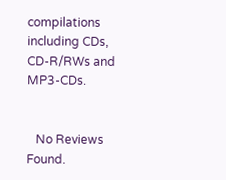compilations including CDs, CD-R/RWs and MP3-CDs.


   No Reviews Found.